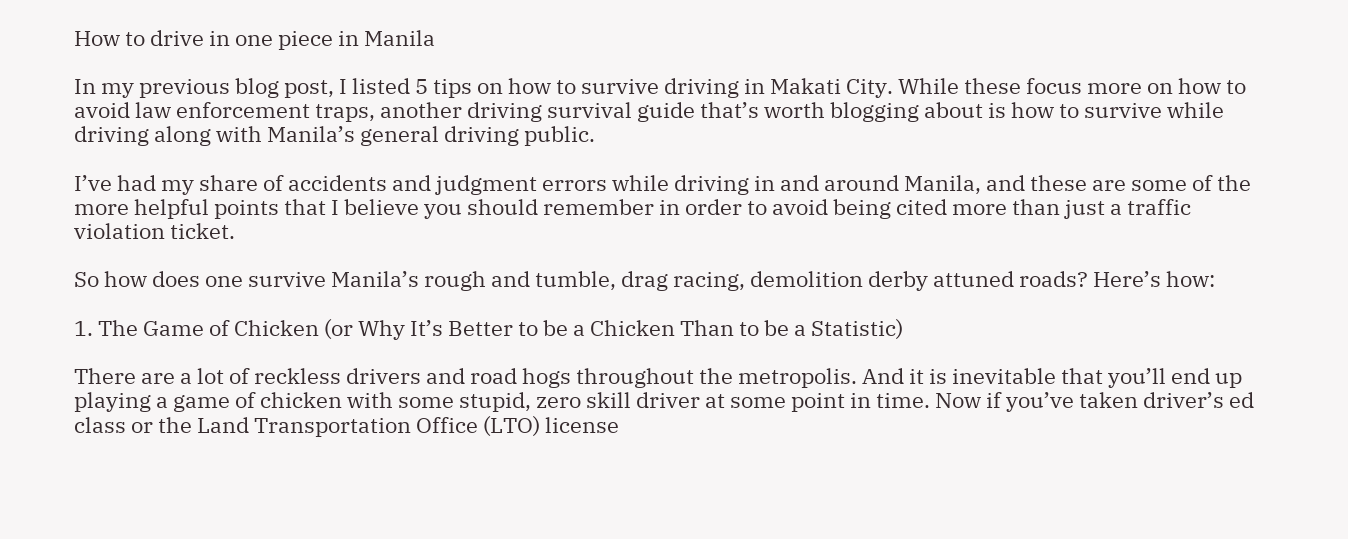How to drive in one piece in Manila

In my previous blog post, I listed 5 tips on how to survive driving in Makati City. While these focus more on how to avoid law enforcement traps, another driving survival guide that’s worth blogging about is how to survive while driving along with Manila’s general driving public.

I’ve had my share of accidents and judgment errors while driving in and around Manila, and these are some of the more helpful points that I believe you should remember in order to avoid being cited more than just a traffic violation ticket.

So how does one survive Manila’s rough and tumble, drag racing, demolition derby attuned roads? Here’s how:

1. The Game of Chicken (or Why It’s Better to be a Chicken Than to be a Statistic)

There are a lot of reckless drivers and road hogs throughout the metropolis. And it is inevitable that you’ll end up playing a game of chicken with some stupid, zero skill driver at some point in time. Now if you’ve taken driver’s ed class or the Land Transportation Office (LTO) license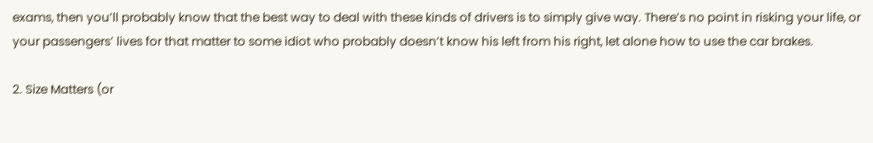exams, then you’ll probably know that the best way to deal with these kinds of drivers is to simply give way. There’s no point in risking your life, or your passengers’ lives for that matter to some idiot who probably doesn’t know his left from his right, let alone how to use the car brakes.

2. Size Matters (or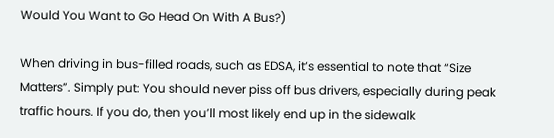Would You Want to Go Head On With A Bus?)

When driving in bus-filled roads, such as EDSA, it’s essential to note that “Size Matters”. Simply put: You should never piss off bus drivers, especially during peak traffic hours. If you do, then you’ll most likely end up in the sidewalk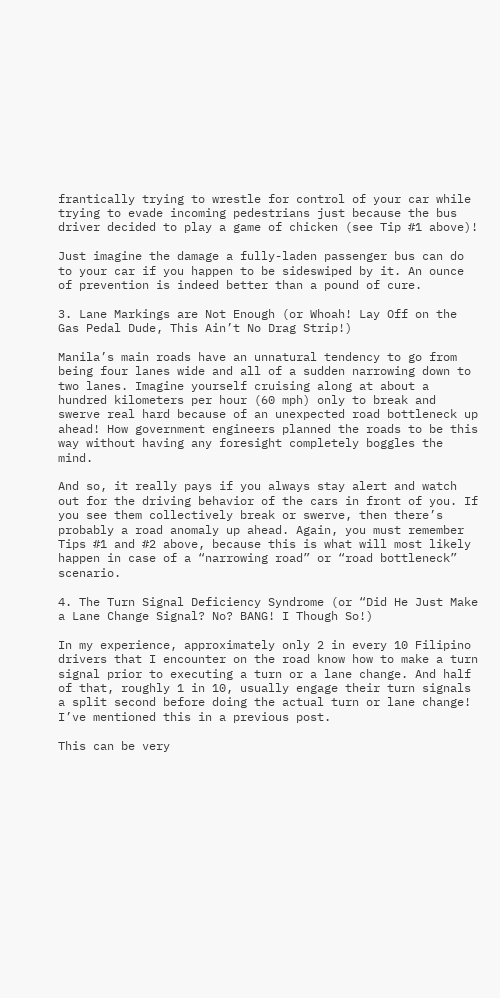frantically trying to wrestle for control of your car while trying to evade incoming pedestrians just because the bus driver decided to play a game of chicken (see Tip #1 above)!

Just imagine the damage a fully-laden passenger bus can do to your car if you happen to be sideswiped by it. An ounce of prevention is indeed better than a pound of cure.

3. Lane Markings are Not Enough (or Whoah! Lay Off on the Gas Pedal Dude, This Ain’t No Drag Strip!)

Manila’s main roads have an unnatural tendency to go from being four lanes wide and all of a sudden narrowing down to two lanes. Imagine yourself cruising along at about a hundred kilometers per hour (60 mph) only to break and swerve real hard because of an unexpected road bottleneck up ahead! How government engineers planned the roads to be this way without having any foresight completely boggles the mind.

And so, it really pays if you always stay alert and watch out for the driving behavior of the cars in front of you. If you see them collectively break or swerve, then there’s probably a road anomaly up ahead. Again, you must remember Tips #1 and #2 above, because this is what will most likely happen in case of a “narrowing road” or “road bottleneck” scenario.

4. The Turn Signal Deficiency Syndrome (or “Did He Just Make a Lane Change Signal? No? BANG! I Though So!)

In my experience, approximately only 2 in every 10 Filipino drivers that I encounter on the road know how to make a turn signal prior to executing a turn or a lane change. And half of that, roughly 1 in 10, usually engage their turn signals a split second before doing the actual turn or lane change! I’ve mentioned this in a previous post.

This can be very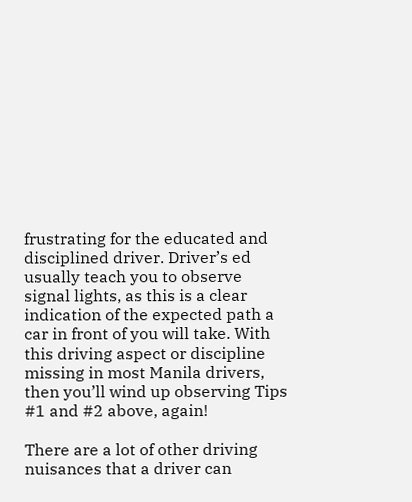frustrating for the educated and disciplined driver. Driver’s ed usually teach you to observe signal lights, as this is a clear indication of the expected path a car in front of you will take. With this driving aspect or discipline missing in most Manila drivers, then you’ll wind up observing Tips #1 and #2 above, again!

There are a lot of other driving nuisances that a driver can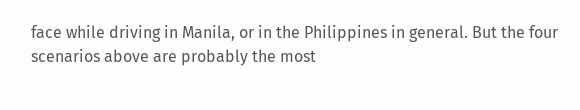face while driving in Manila, or in the Philippines in general. But the four scenarios above are probably the most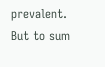prevalent. But to sum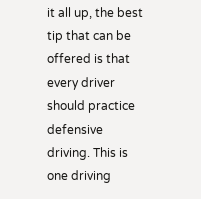it all up, the best tip that can be offered is that every driver should practice defensive driving. This is one driving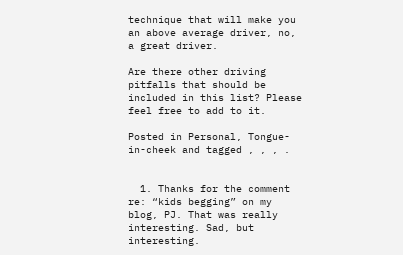technique that will make you an above average driver, no, a great driver.

Are there other driving pitfalls that should be included in this list? Please feel free to add to it.

Posted in Personal, Tongue-in-cheek and tagged , , , .


  1. Thanks for the comment re: “kids begging” on my blog, PJ. That was really interesting. Sad, but interesting.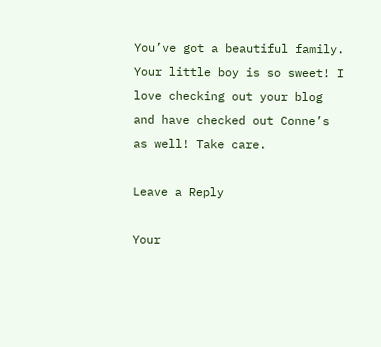You’ve got a beautiful family. Your little boy is so sweet! I love checking out your blog and have checked out Conne’s as well! Take care.

Leave a Reply

Your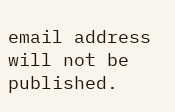email address will not be published.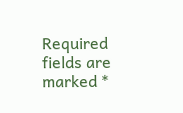Required fields are marked *